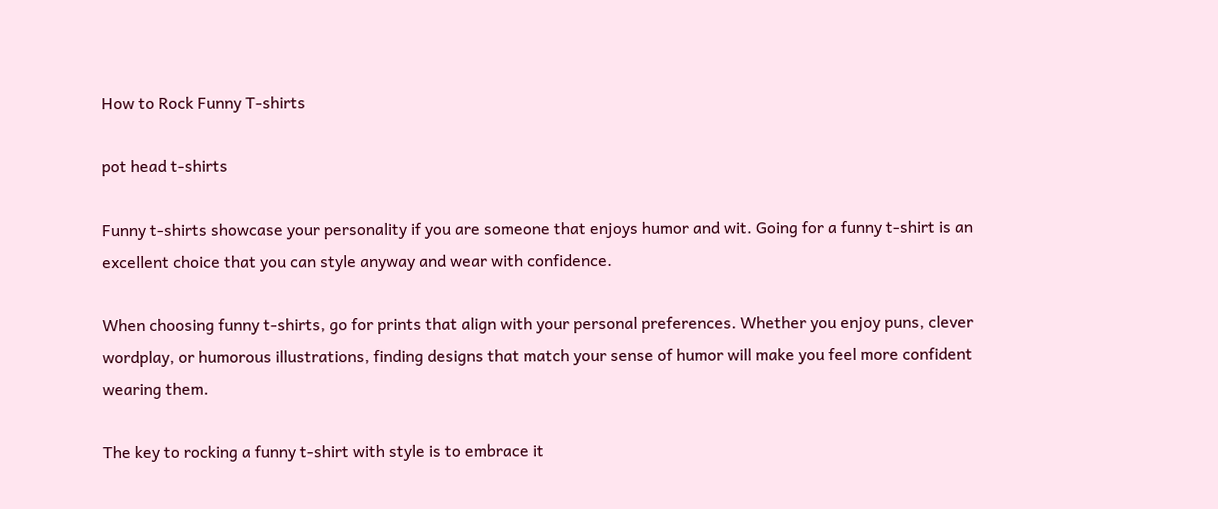How to Rock Funny T-shirts

pot head t-shirts

Funny t-shirts showcase your personality if you are someone that enjoys humor and wit. Going for a funny t-shirt is an excellent choice that you can style anyway and wear with confidence.

When choosing funny t-shirts, go for prints that align with your personal preferences. Whether you enjoy puns, clever wordplay, or humorous illustrations, finding designs that match your sense of humor will make you feel more confident wearing them.

The key to rocking a funny t-shirt with style is to embrace it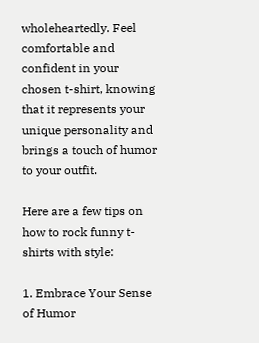wholeheartedly. Feel comfortable and confident in your chosen t-shirt, knowing that it represents your unique personality and brings a touch of humor to your outfit.

Here are a few tips on how to rock funny t-shirts with style:

1. Embrace Your Sense of Humor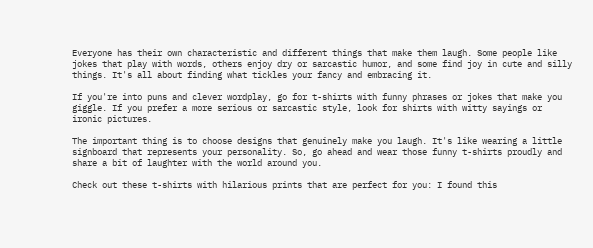Everyone has their own characteristic and different things that make them laugh. Some people like jokes that play with words, others enjoy dry or sarcastic humor, and some find joy in cute and silly things. It's all about finding what tickles your fancy and embracing it.

If you're into puns and clever wordplay, go for t-shirts with funny phrases or jokes that make you giggle. If you prefer a more serious or sarcastic style, look for shirts with witty sayings or ironic pictures.

The important thing is to choose designs that genuinely make you laugh. It's like wearing a little signboard that represents your personality. So, go ahead and wear those funny t-shirts proudly and share a bit of laughter with the world around you.

Check out these t-shirts with hilarious prints that are perfect for you: I found this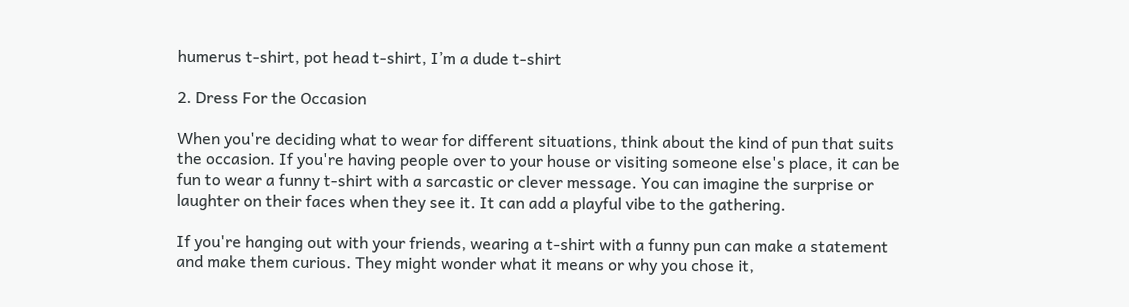humerus t-shirt, pot head t-shirt, I’m a dude t-shirt

2. Dress For the Occasion

When you're deciding what to wear for different situations, think about the kind of pun that suits the occasion. If you're having people over to your house or visiting someone else's place, it can be fun to wear a funny t-shirt with a sarcastic or clever message. You can imagine the surprise or laughter on their faces when they see it. It can add a playful vibe to the gathering.

If you're hanging out with your friends, wearing a t-shirt with a funny pun can make a statement and make them curious. They might wonder what it means or why you chose it,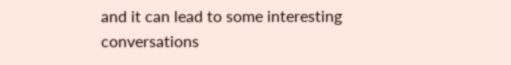and it can lead to some interesting conversations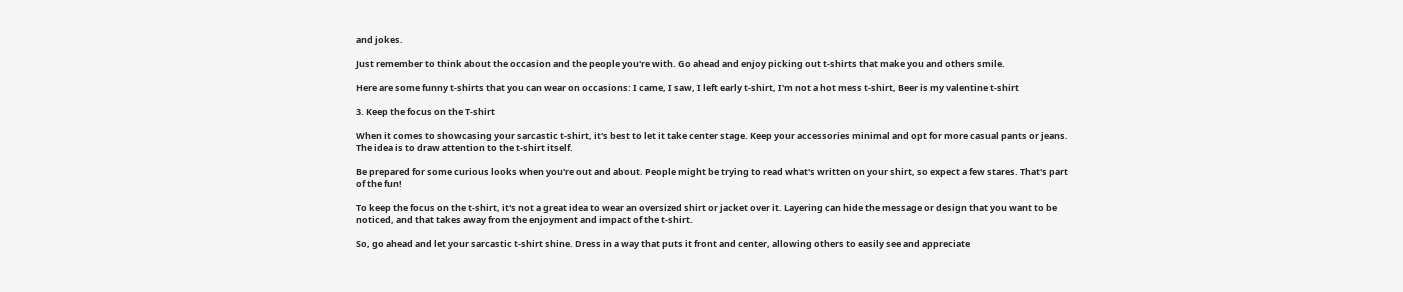and jokes.

Just remember to think about the occasion and the people you're with. Go ahead and enjoy picking out t-shirts that make you and others smile.

Here are some funny t-shirts that you can wear on occasions: I came, I saw, I left early t-shirt, I'm not a hot mess t-shirt, Beer is my valentine t-shirt

3. Keep the focus on the T-shirt

When it comes to showcasing your sarcastic t-shirt, it's best to let it take center stage. Keep your accessories minimal and opt for more casual pants or jeans. The idea is to draw attention to the t-shirt itself.

Be prepared for some curious looks when you're out and about. People might be trying to read what's written on your shirt, so expect a few stares. That's part of the fun!

To keep the focus on the t-shirt, it's not a great idea to wear an oversized shirt or jacket over it. Layering can hide the message or design that you want to be noticed, and that takes away from the enjoyment and impact of the t-shirt.

So, go ahead and let your sarcastic t-shirt shine. Dress in a way that puts it front and center, allowing others to easily see and appreciate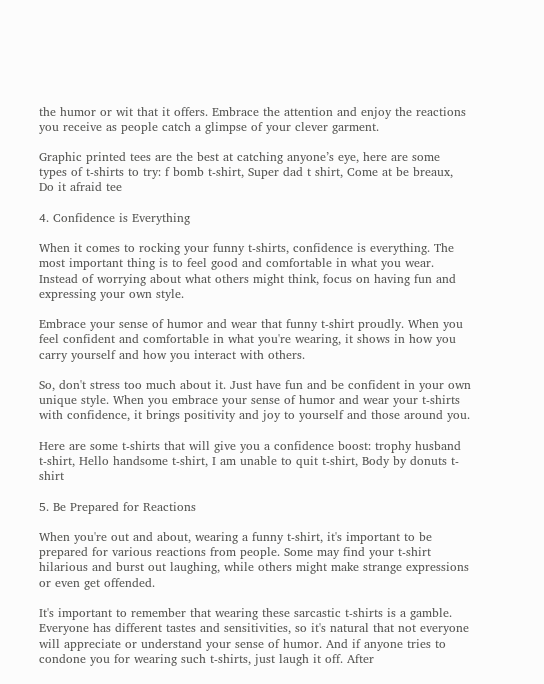the humor or wit that it offers. Embrace the attention and enjoy the reactions you receive as people catch a glimpse of your clever garment.

Graphic printed tees are the best at catching anyone’s eye, here are some types of t-shirts to try: f bomb t-shirt, Super dad t shirt, Come at be breaux, Do it afraid tee

4. Confidence is Everything

When it comes to rocking your funny t-shirts, confidence is everything. The most important thing is to feel good and comfortable in what you wear. Instead of worrying about what others might think, focus on having fun and expressing your own style.

Embrace your sense of humor and wear that funny t-shirt proudly. When you feel confident and comfortable in what you're wearing, it shows in how you carry yourself and how you interact with others.

So, don't stress too much about it. Just have fun and be confident in your own unique style. When you embrace your sense of humor and wear your t-shirts with confidence, it brings positivity and joy to yourself and those around you.

Here are some t-shirts that will give you a confidence boost: trophy husband t-shirt, Hello handsome t-shirt, I am unable to quit t-shirt, Body by donuts t-shirt

5. Be Prepared for Reactions

When you're out and about, wearing a funny t-shirt, it's important to be prepared for various reactions from people. Some may find your t-shirt hilarious and burst out laughing, while others might make strange expressions or even get offended.

It's important to remember that wearing these sarcastic t-shirts is a gamble. Everyone has different tastes and sensitivities, so it's natural that not everyone will appreciate or understand your sense of humor. And if anyone tries to condone you for wearing such t-shirts, just laugh it off. After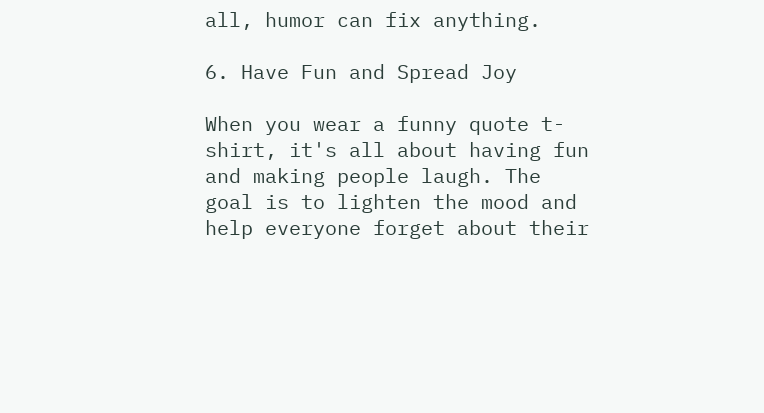all, humor can fix anything.

6. Have Fun and Spread Joy

When you wear a funny quote t-shirt, it's all about having fun and making people laugh. The goal is to lighten the mood and help everyone forget about their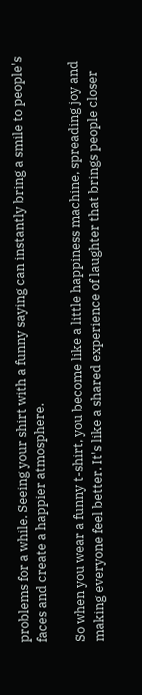problems for a while. Seeing your shirt with a funny saying can instantly bring a smile to people's faces and create a happier atmosphere.

So when you wear a funny t-shirt, you become like a little happiness machine, spreading joy and making everyone feel better. It's like a shared experience of laughter that brings people closer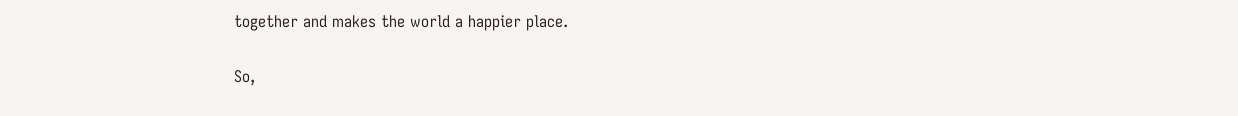together and makes the world a happier place.

So,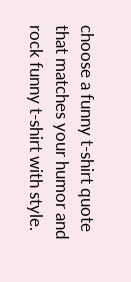choose a funny t-shirt quote that matches your humor and rock funny t-shirt with style.